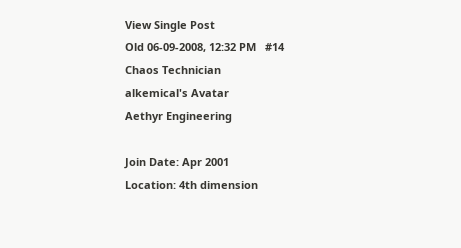View Single Post
Old 06-09-2008, 12:32 PM   #14
Chaos Technician
alkemical's Avatar
Aethyr Engineering

Join Date: Apr 2001
Location: 4th dimension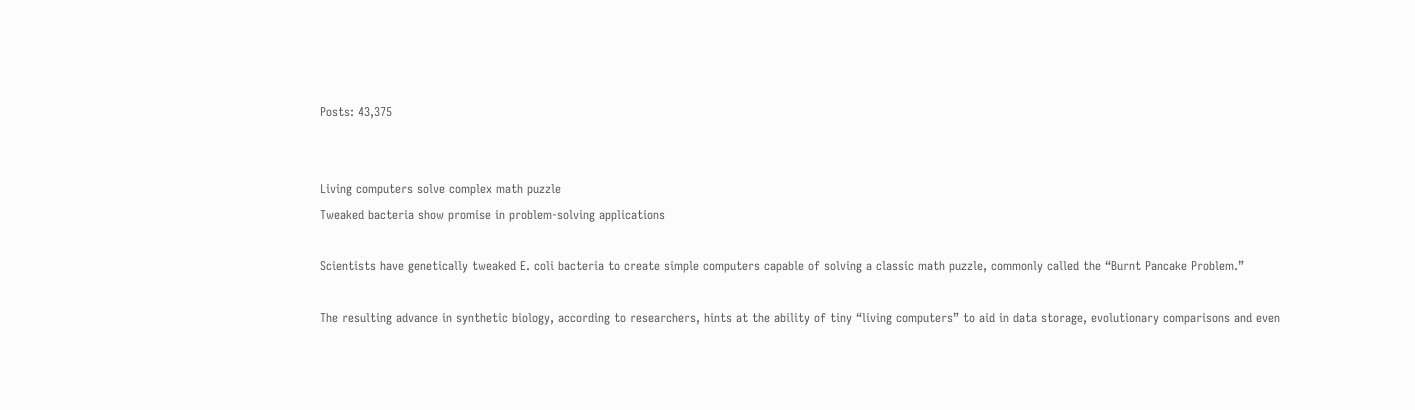Posts: 43,375


Living computers solve complex math puzzle
Tweaked bacteria show promise in problem-solving applications

Scientists have genetically tweaked E. coli bacteria to create simple computers capable of solving a classic math puzzle, commonly called the “Burnt Pancake Problem.”

The resulting advance in synthetic biology, according to researchers, hints at the ability of tiny “living computers” to aid in data storage, evolutionary comparisons and even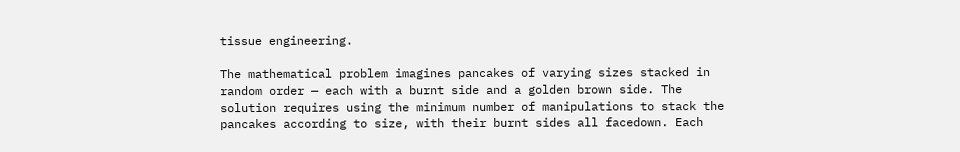tissue engineering.

The mathematical problem imagines pancakes of varying sizes stacked in random order — each with a burnt side and a golden brown side. The solution requires using the minimum number of manipulations to stack the pancakes according to size, with their burnt sides all facedown. Each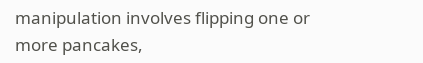manipulation involves flipping one or more pancakes,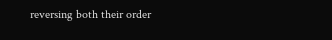reversing both their order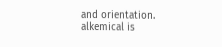and orientation.
alkemical is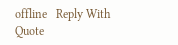offline   Reply With Quote